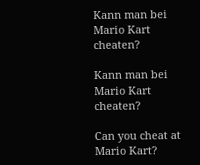Kann man bei Mario Kart cheaten?

Kann man bei Mario Kart cheaten?

Can you cheat at Mario Kart?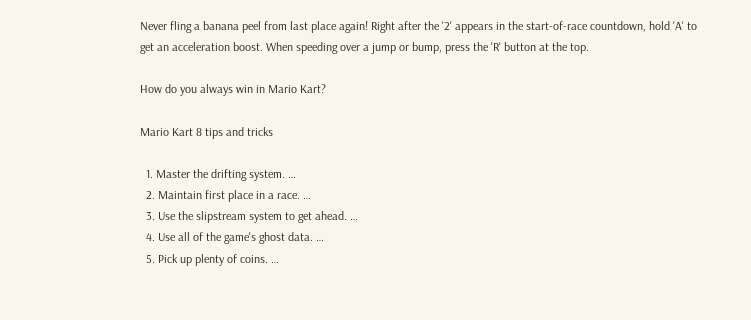Never fling a banana peel from last place again! Right after the '2' appears in the start-of-race countdown, hold 'A' to get an acceleration boost. When speeding over a jump or bump, press the 'R' button at the top.

How do you always win in Mario Kart?

Mario Kart 8 tips and tricks

  1. Master the drifting system. …
  2. Maintain first place in a race. …
  3. Use the slipstream system to get ahead. …
  4. Use all of the game's ghost data. …
  5. Pick up plenty of coins. …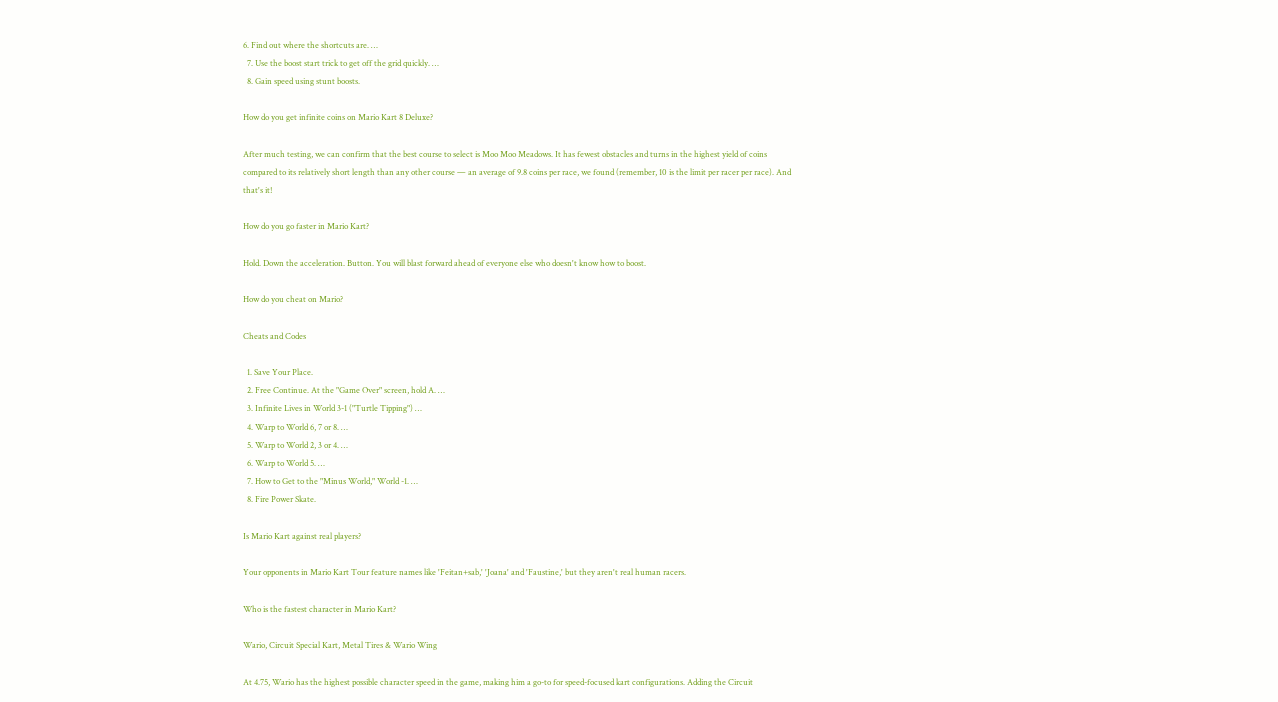6. Find out where the shortcuts are. …
  7. Use the boost start trick to get off the grid quickly. …
  8. Gain speed using stunt boosts.

How do you get infinite coins on Mario Kart 8 Deluxe?

After much testing, we can confirm that the best course to select is Moo Moo Meadows. It has fewest obstacles and turns in the highest yield of coins compared to its relatively short length than any other course — an average of 9.8 coins per race, we found (remember, 10 is the limit per racer per race). And that's it!

How do you go faster in Mario Kart?

Hold. Down the acceleration. Button. You will blast forward ahead of everyone else who doesn't know how to boost.

How do you cheat on Mario?

Cheats and Codes

  1. Save Your Place.
  2. Free Continue. At the "Game Over" screen, hold A. …
  3. Infinite Lives in World 3-1 ("Turtle Tipping") …
  4. Warp to World 6, 7 or 8. …
  5. Warp to World 2, 3 or 4. …
  6. Warp to World 5. …
  7. How to Get to the "Minus World," World -1. …
  8. Fire Power Skate.

Is Mario Kart against real players?

Your opponents in Mario Kart Tour feature names like 'Feitan+sab,' 'Joana' and 'Faustine,' but they aren't real human racers.

Who is the fastest character in Mario Kart?

Wario, Circuit Special Kart, Metal Tires & Wario Wing

At 4.75, Wario has the highest possible character speed in the game, making him a go-to for speed-focused kart configurations. Adding the Circuit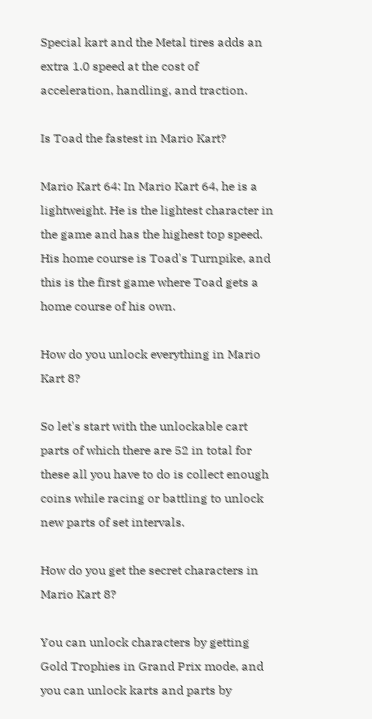Special kart and the Metal tires adds an extra 1.0 speed at the cost of acceleration, handling, and traction.

Is Toad the fastest in Mario Kart?

Mario Kart 64: In Mario Kart 64, he is a lightweight. He is the lightest character in the game and has the highest top speed. His home course is Toad's Turnpike, and this is the first game where Toad gets a home course of his own.

How do you unlock everything in Mario Kart 8?

So let's start with the unlockable cart parts of which there are 52 in total for these all you have to do is collect enough coins while racing or battling to unlock new parts of set intervals.

How do you get the secret characters in Mario Kart 8?

You can unlock characters by getting Gold Trophies in Grand Prix mode, and you can unlock karts and parts by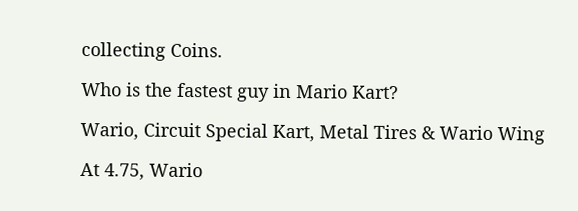collecting Coins.

Who is the fastest guy in Mario Kart?

Wario, Circuit Special Kart, Metal Tires & Wario Wing

At 4.75, Wario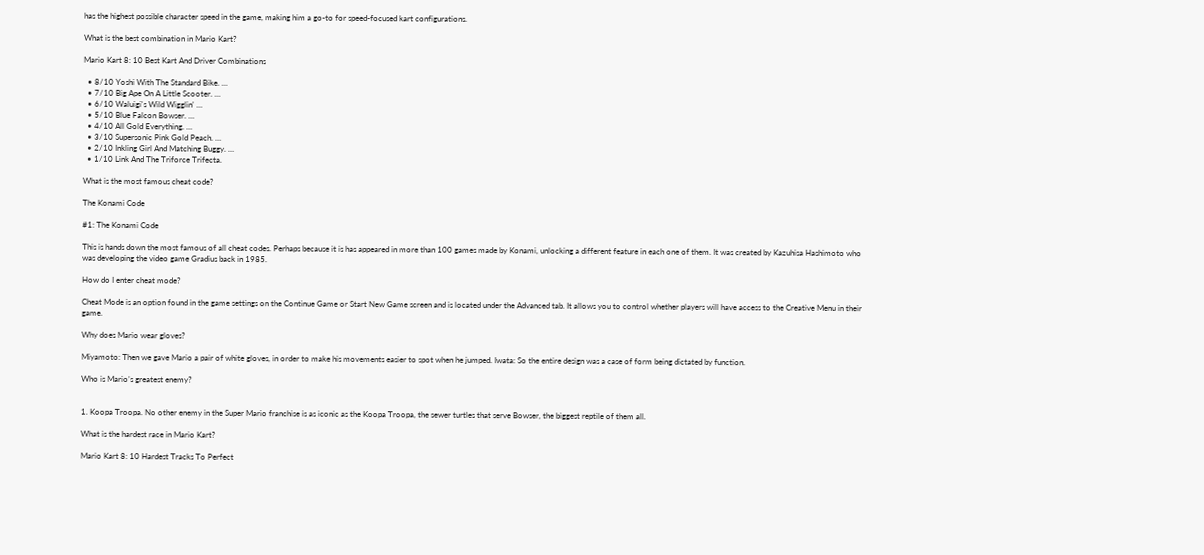has the highest possible character speed in the game, making him a go-to for speed-focused kart configurations.

What is the best combination in Mario Kart?

Mario Kart 8: 10 Best Kart And Driver Combinations

  • 8/10 Yoshi With The Standard Bike. …
  • 7/10 Big Ape On A Little Scooter. …
  • 6/10 Waluigi's Wild Wigglin' …
  • 5/10 Blue Falcon Bowser. …
  • 4/10 All Gold Everything. …
  • 3/10 Supersonic Pink Gold Peach. …
  • 2/10 Inkling Girl And Matching Buggy. …
  • 1/10 Link And The Triforce Trifecta.

What is the most famous cheat code?

The Konami Code

#1: The Konami Code

This is hands down the most famous of all cheat codes. Perhaps because it is has appeared in more than 100 games made by Konami, unlocking a different feature in each one of them. It was created by Kazuhisa Hashimoto who was developing the video game Gradius back in 1985.

How do I enter cheat mode?

Cheat Mode is an option found in the game settings on the Continue Game or Start New Game screen and is located under the Advanced tab. It allows you to control whether players will have access to the Creative Menu in their game.

Why does Mario wear gloves?

Miyamoto: Then we gave Mario a pair of white gloves, in order to make his movements easier to spot when he jumped. Iwata: So the entire design was a case of form being dictated by function.

Who is Mario’s greatest enemy?


1. Koopa Troopa. No other enemy in the Super Mario franchise is as iconic as the Koopa Troopa, the sewer turtles that serve Bowser, the biggest reptile of them all.

What is the hardest race in Mario Kart?

Mario Kart 8: 10 Hardest Tracks To Perfect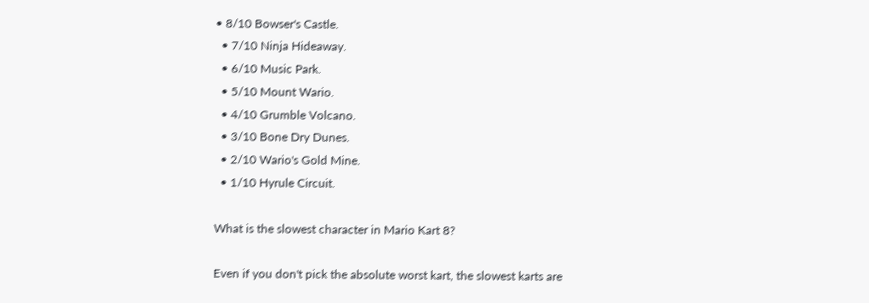• 8/10 Bowser's Castle.
  • 7/10 Ninja Hideaway.
  • 6/10 Music Park.
  • 5/10 Mount Wario.
  • 4/10 Grumble Volcano.
  • 3/10 Bone Dry Dunes.
  • 2/10 Wario's Gold Mine.
  • 1/10 Hyrule Circuit.

What is the slowest character in Mario Kart 8?

Even if you don't pick the absolute worst kart, the slowest karts are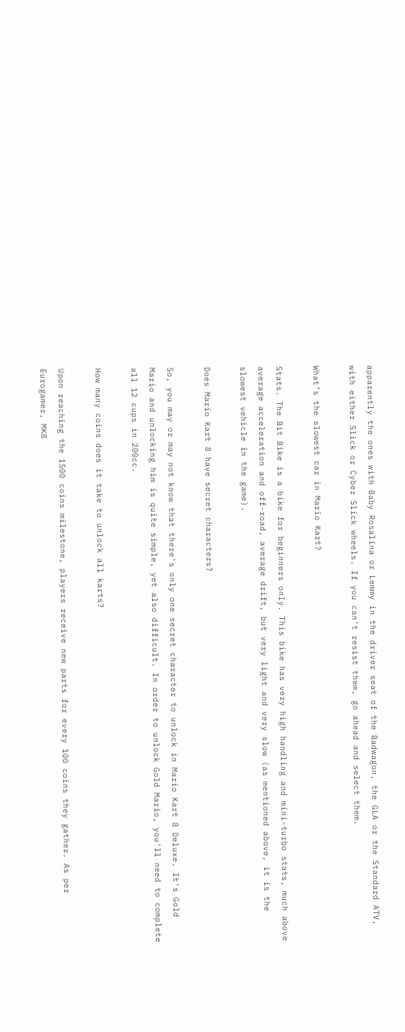apparently the ones with Baby Rosalina or Lemmy in the driver seat of the Badwagon, the GLA or the Standard ATV, with either Slick or Cyber Slick wheels. If you can't resist them, go ahead and select them.

What’s the slowest car in Mario Kart?

Stats. The Bit Bike is a bike for beginners only. This bike has very high handling and mini-turbo stats, much above average acceleration and off-road, average drift, but very light and very slow (as mentioned above, it is the slowest vehicle in the game).

Does Mario Kart 8 have secret characters?

So, you may or may not know that there's only one secret character to unlock in Mario Kart 8 Deluxe. It's Gold Mario and unlocking him is quite simple, yet also difficult. In order to unlock Gold Mario, you'll need to complete all 12 cups in 200cc.

How many coins does it take to unlock all karts?

Upon reaching the 1500 coins milestone, players receive new parts for every 100 coins they gather. As per Eurogamer, MK8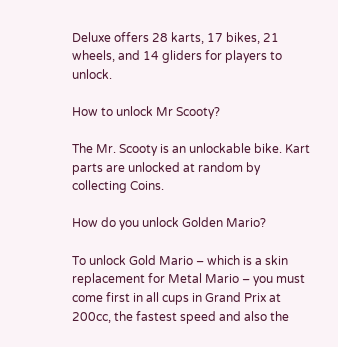Deluxe offers 28 karts, 17 bikes, 21 wheels, and 14 gliders for players to unlock.

How to unlock Mr Scooty?

The Mr. Scooty is an unlockable bike. Kart parts are unlocked at random by collecting Coins.

How do you unlock Golden Mario?

To unlock Gold Mario – which is a skin replacement for Metal Mario – you must come first in all cups in Grand Prix at 200cc, the fastest speed and also the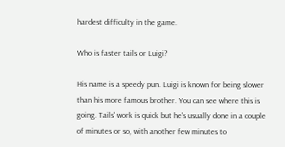hardest difficulty in the game.

Who is faster tails or Luigi?

His name is a speedy pun. Luigi is known for being slower than his more famous brother. You can see where this is going. Tails' work is quick but he's usually done in a couple of minutes or so, with another few minutes to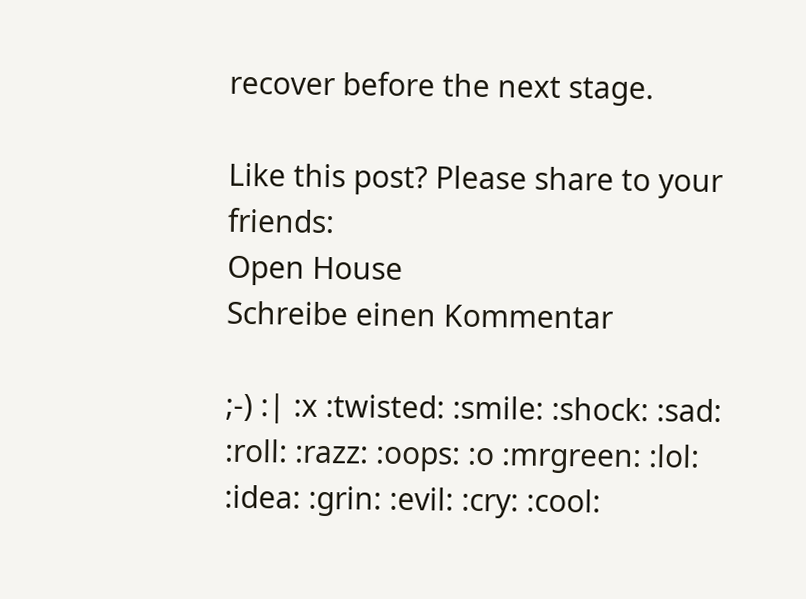recover before the next stage.

Like this post? Please share to your friends:
Open House
Schreibe einen Kommentar

;-) :| :x :twisted: :smile: :shock: :sad: :roll: :razz: :oops: :o :mrgreen: :lol: :idea: :grin: :evil: :cry: :cool: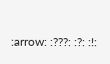:arrow: :???: :?: :!: